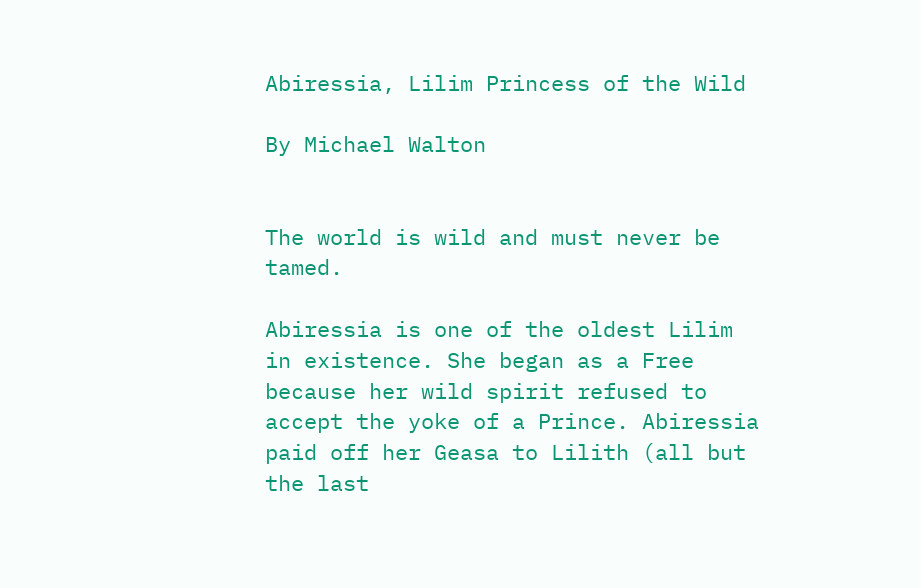Abiressia, Lilim Princess of the Wild

By Michael Walton


The world is wild and must never be tamed.

Abiressia is one of the oldest Lilim in existence. She began as a Free because her wild spirit refused to accept the yoke of a Prince. Abiressia paid off her Geasa to Lilith (all but the last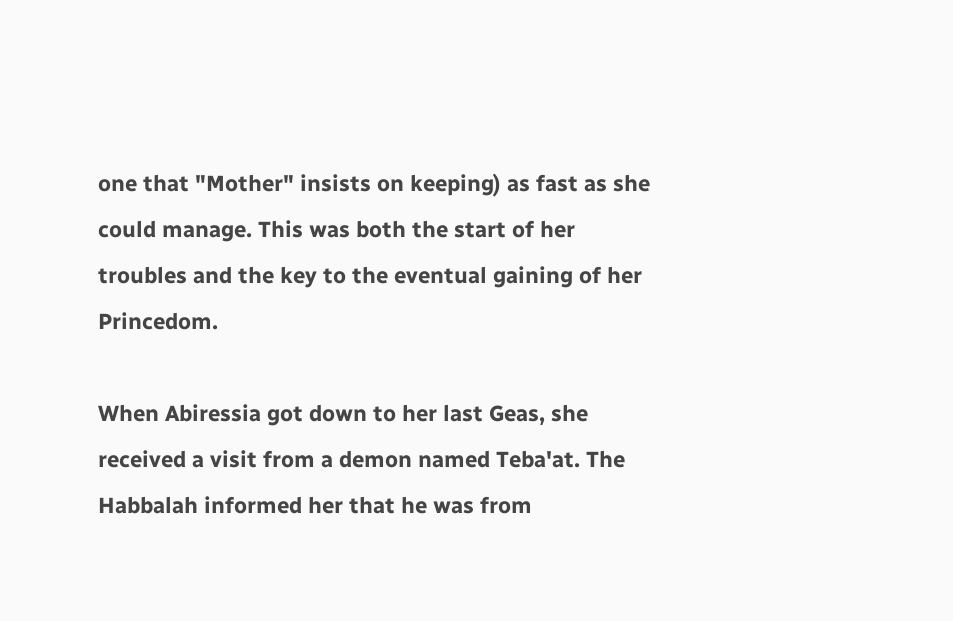one that "Mother" insists on keeping) as fast as she could manage. This was both the start of her troubles and the key to the eventual gaining of her Princedom.

When Abiressia got down to her last Geas, she received a visit from a demon named Teba'at. The Habbalah informed her that he was from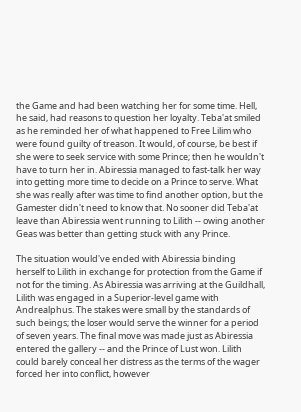the Game and had been watching her for some time. Hell, he said, had reasons to question her loyalty. Teba'at smiled as he reminded her of what happened to Free Lilim who were found guilty of treason. It would, of course, be best if she were to seek service with some Prince; then he wouldn't have to turn her in. Abiressia managed to fast-talk her way into getting more time to decide on a Prince to serve. What she was really after was time to find another option, but the Gamester didn't need to know that. No sooner did Teba'at leave than Abiressia went running to Lilith -- owing another Geas was better than getting stuck with any Prince.

The situation would've ended with Abiressia binding herself to Lilith in exchange for protection from the Game if not for the timing. As Abiressia was arriving at the Guildhall, Lilith was engaged in a Superior-level game with Andrealphus. The stakes were small by the standards of such beings; the loser would serve the winner for a period of seven years. The final move was made just as Abiressia entered the gallery -- and the Prince of Lust won. Lilith could barely conceal her distress as the terms of the wager forced her into conflict, however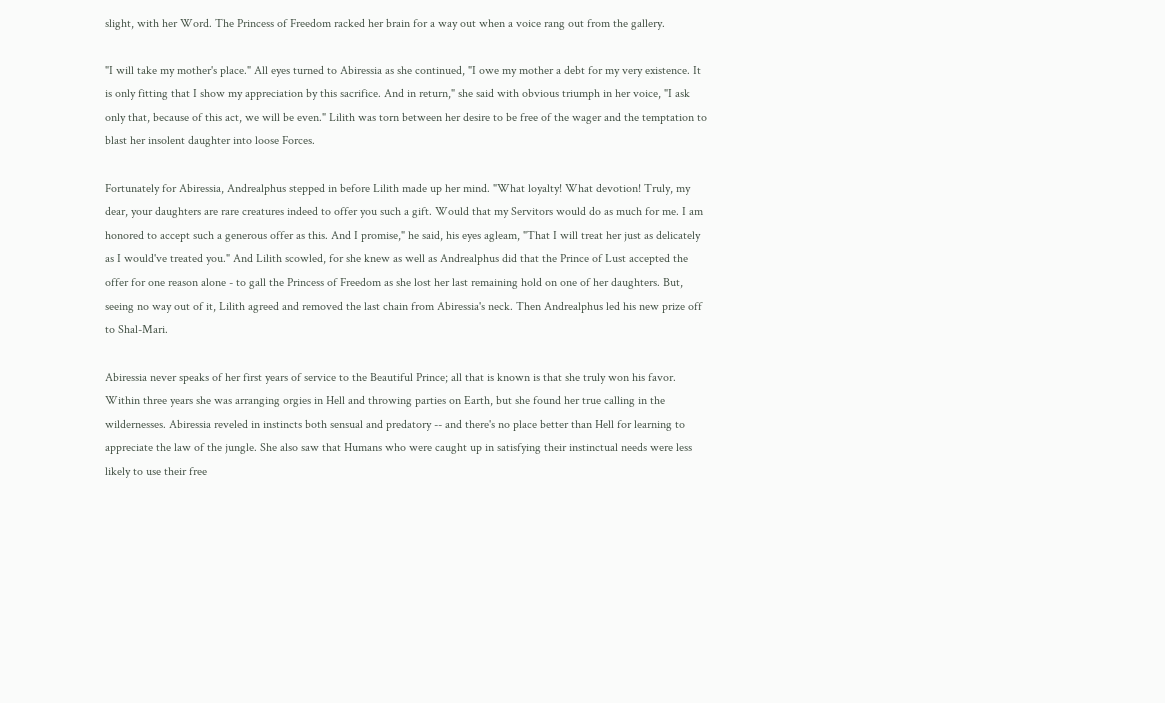slight, with her Word. The Princess of Freedom racked her brain for a way out when a voice rang out from the gallery.

"I will take my mother's place." All eyes turned to Abiressia as she continued, "I owe my mother a debt for my very existence. It is only fitting that I show my appreciation by this sacrifice. And in return," she said with obvious triumph in her voice, "I ask only that, because of this act, we will be even." Lilith was torn between her desire to be free of the wager and the temptation to blast her insolent daughter into loose Forces.

Fortunately for Abiressia, Andrealphus stepped in before Lilith made up her mind. "What loyalty! What devotion! Truly, my dear, your daughters are rare creatures indeed to offer you such a gift. Would that my Servitors would do as much for me. I am honored to accept such a generous offer as this. And I promise," he said, his eyes agleam, "That I will treat her just as delicately as I would've treated you." And Lilith scowled, for she knew as well as Andrealphus did that the Prince of Lust accepted the offer for one reason alone - to gall the Princess of Freedom as she lost her last remaining hold on one of her daughters. But, seeing no way out of it, Lilith agreed and removed the last chain from Abiressia's neck. Then Andrealphus led his new prize off to Shal-Mari.

Abiressia never speaks of her first years of service to the Beautiful Prince; all that is known is that she truly won his favor. Within three years she was arranging orgies in Hell and throwing parties on Earth, but she found her true calling in the wildernesses. Abiressia reveled in instincts both sensual and predatory -- and there's no place better than Hell for learning to appreciate the law of the jungle. She also saw that Humans who were caught up in satisfying their instinctual needs were less likely to use their free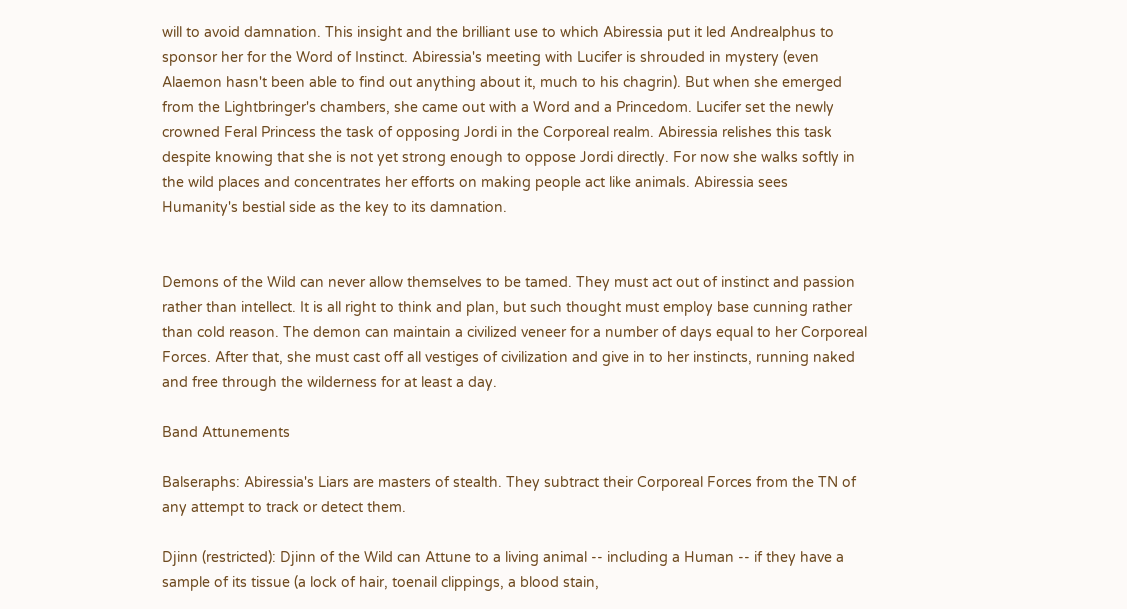will to avoid damnation. This insight and the brilliant use to which Abiressia put it led Andrealphus to sponsor her for the Word of Instinct. Abiressia's meeting with Lucifer is shrouded in mystery (even Alaemon hasn't been able to find out anything about it, much to his chagrin). But when she emerged from the Lightbringer's chambers, she came out with a Word and a Princedom. Lucifer set the newly crowned Feral Princess the task of opposing Jordi in the Corporeal realm. Abiressia relishes this task despite knowing that she is not yet strong enough to oppose Jordi directly. For now she walks softly in the wild places and concentrates her efforts on making people act like animals. Abiressia sees Humanity's bestial side as the key to its damnation.


Demons of the Wild can never allow themselves to be tamed. They must act out of instinct and passion rather than intellect. It is all right to think and plan, but such thought must employ base cunning rather than cold reason. The demon can maintain a civilized veneer for a number of days equal to her Corporeal Forces. After that, she must cast off all vestiges of civilization and give in to her instincts, running naked and free through the wilderness for at least a day.

Band Attunements

Balseraphs: Abiressia's Liars are masters of stealth. They subtract their Corporeal Forces from the TN of any attempt to track or detect them.

Djinn (restricted): Djinn of the Wild can Attune to a living animal -- including a Human -- if they have a sample of its tissue (a lock of hair, toenail clippings, a blood stain,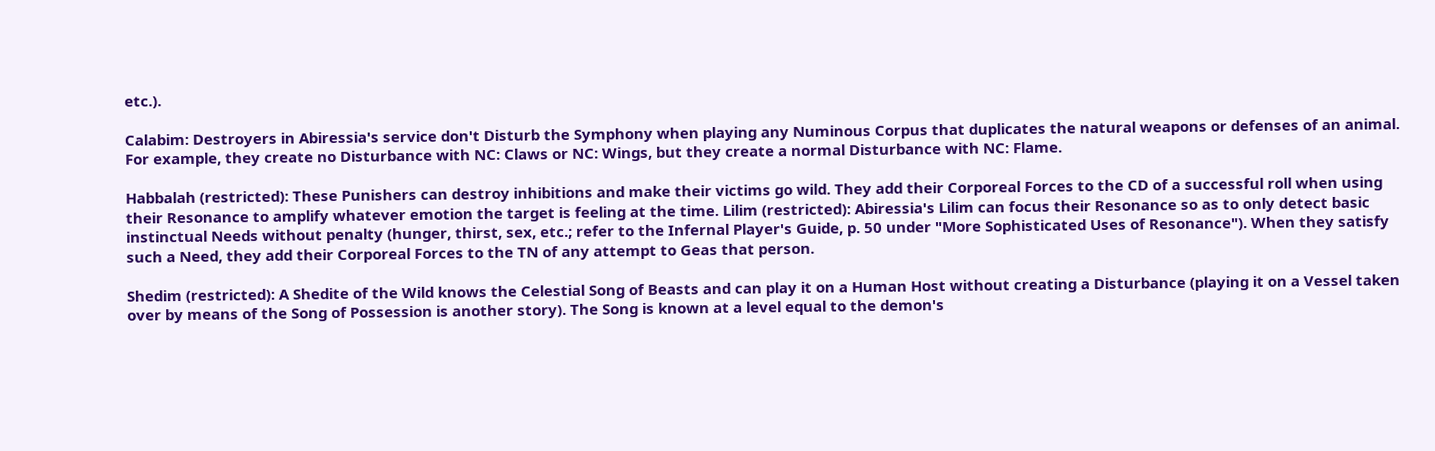etc.).

Calabim: Destroyers in Abiressia's service don't Disturb the Symphony when playing any Numinous Corpus that duplicates the natural weapons or defenses of an animal. For example, they create no Disturbance with NC: Claws or NC: Wings, but they create a normal Disturbance with NC: Flame.

Habbalah (restricted): These Punishers can destroy inhibitions and make their victims go wild. They add their Corporeal Forces to the CD of a successful roll when using their Resonance to amplify whatever emotion the target is feeling at the time. Lilim (restricted): Abiressia's Lilim can focus their Resonance so as to only detect basic instinctual Needs without penalty (hunger, thirst, sex, etc.; refer to the Infernal Player's Guide, p. 50 under "More Sophisticated Uses of Resonance"). When they satisfy such a Need, they add their Corporeal Forces to the TN of any attempt to Geas that person.

Shedim (restricted): A Shedite of the Wild knows the Celestial Song of Beasts and can play it on a Human Host without creating a Disturbance (playing it on a Vessel taken over by means of the Song of Possession is another story). The Song is known at a level equal to the demon's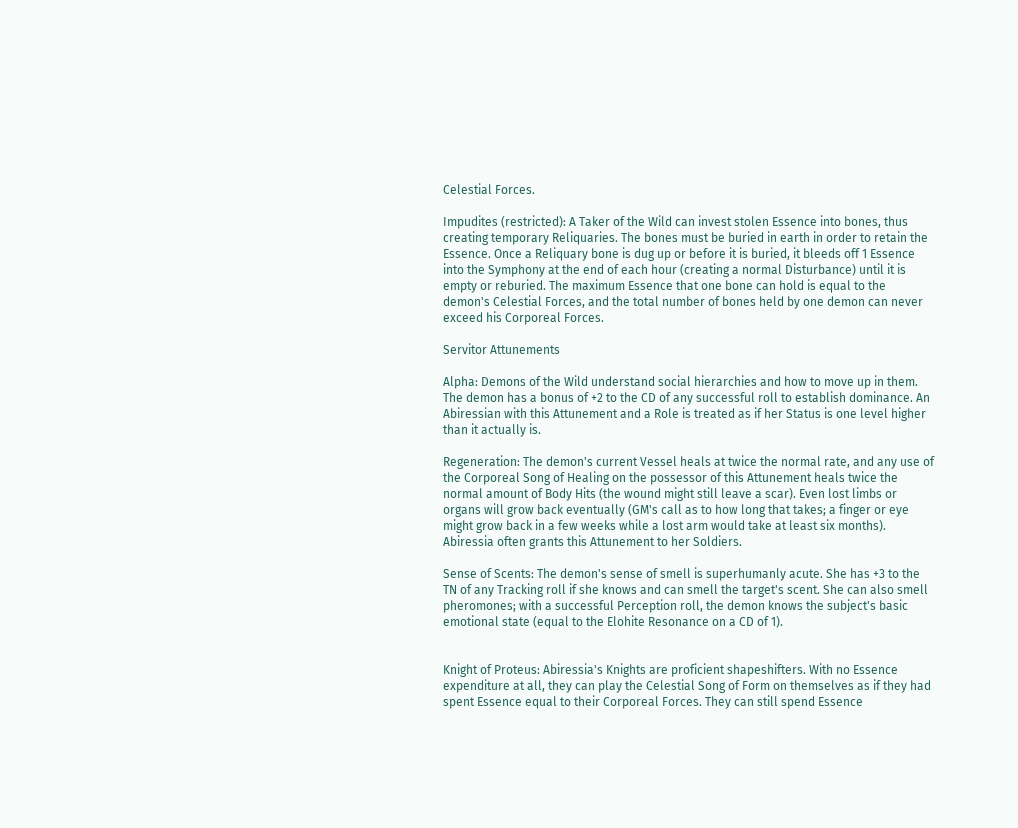Celestial Forces.

Impudites (restricted): A Taker of the Wild can invest stolen Essence into bones, thus creating temporary Reliquaries. The bones must be buried in earth in order to retain the Essence. Once a Reliquary bone is dug up or before it is buried, it bleeds off 1 Essence into the Symphony at the end of each hour (creating a normal Disturbance) until it is empty or reburied. The maximum Essence that one bone can hold is equal to the demon's Celestial Forces, and the total number of bones held by one demon can never exceed his Corporeal Forces.

Servitor Attunements

Alpha: Demons of the Wild understand social hierarchies and how to move up in them. The demon has a bonus of +2 to the CD of any successful roll to establish dominance. An Abiressian with this Attunement and a Role is treated as if her Status is one level higher than it actually is.

Regeneration: The demon's current Vessel heals at twice the normal rate, and any use of the Corporeal Song of Healing on the possessor of this Attunement heals twice the normal amount of Body Hits (the wound might still leave a scar). Even lost limbs or organs will grow back eventually (GM's call as to how long that takes; a finger or eye might grow back in a few weeks while a lost arm would take at least six months). Abiressia often grants this Attunement to her Soldiers.

Sense of Scents: The demon's sense of smell is superhumanly acute. She has +3 to the TN of any Tracking roll if she knows and can smell the target's scent. She can also smell pheromones; with a successful Perception roll, the demon knows the subject's basic emotional state (equal to the Elohite Resonance on a CD of 1).


Knight of Proteus: Abiressia's Knights are proficient shapeshifters. With no Essence expenditure at all, they can play the Celestial Song of Form on themselves as if they had spent Essence equal to their Corporeal Forces. They can still spend Essence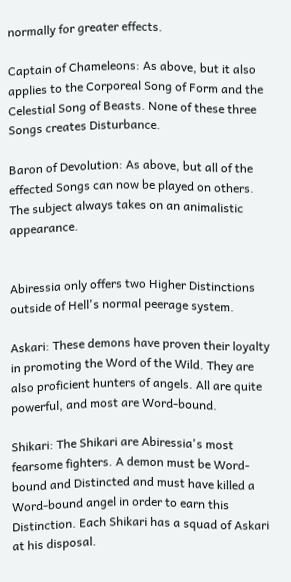normally for greater effects.

Captain of Chameleons: As above, but it also applies to the Corporeal Song of Form and the Celestial Song of Beasts. None of these three Songs creates Disturbance.

Baron of Devolution: As above, but all of the effected Songs can now be played on others. The subject always takes on an animalistic appearance.


Abiressia only offers two Higher Distinctions outside of Hell's normal peerage system.

Askari: These demons have proven their loyalty in promoting the Word of the Wild. They are also proficient hunters of angels. All are quite powerful, and most are Word-bound.

Shikari: The Shikari are Abiressia's most fearsome fighters. A demon must be Word-bound and Distincted and must have killed a Word-bound angel in order to earn this Distinction. Each Shikari has a squad of Askari at his disposal.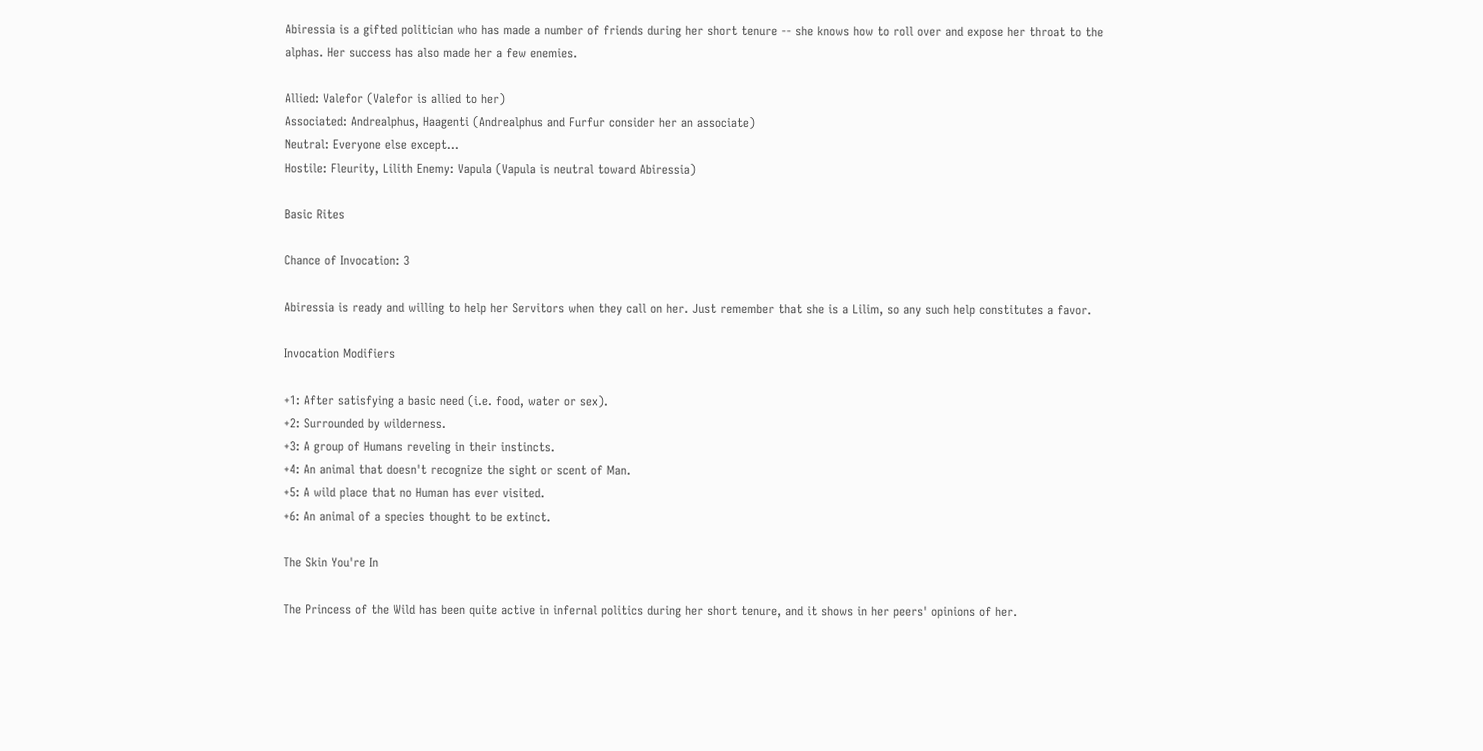Abiressia is a gifted politician who has made a number of friends during her short tenure -- she knows how to roll over and expose her throat to the alphas. Her success has also made her a few enemies.

Allied: Valefor (Valefor is allied to her)
Associated: Andrealphus, Haagenti (Andrealphus and Furfur consider her an associate)
Neutral: Everyone else except...
Hostile: Fleurity, Lilith Enemy: Vapula (Vapula is neutral toward Abiressia)

Basic Rites

Chance of Invocation: 3

Abiressia is ready and willing to help her Servitors when they call on her. Just remember that she is a Lilim, so any such help constitutes a favor.

Invocation Modifiers

+1: After satisfying a basic need (i.e. food, water or sex).
+2: Surrounded by wilderness.
+3: A group of Humans reveling in their instincts.
+4: An animal that doesn't recognize the sight or scent of Man.
+5: A wild place that no Human has ever visited.
+6: An animal of a species thought to be extinct.

The Skin You're In

The Princess of the Wild has been quite active in infernal politics during her short tenure, and it shows in her peers' opinions of her.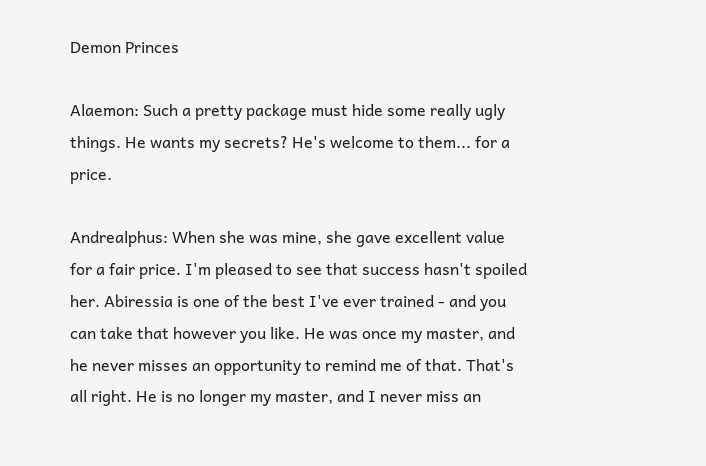Demon Princes

Alaemon: Such a pretty package must hide some really ugly things. He wants my secrets? He's welcome to them... for a price.

Andrealphus: When she was mine, she gave excellent value for a fair price. I'm pleased to see that success hasn't spoiled her. Abiressia is one of the best I've ever trained - and you can take that however you like. He was once my master, and he never misses an opportunity to remind me of that. That's all right. He is no longer my master, and I never miss an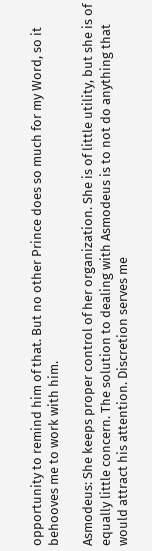opportunity to remind him of that. But no other Prince does so much for my Word, so it behooves me to work with him.

Asmodeus: She keeps proper control of her organization. She is of little utility, but she is of equally little concern. The solution to dealing with Asmodeus is to not do anything that would attract his attention. Discretion serves me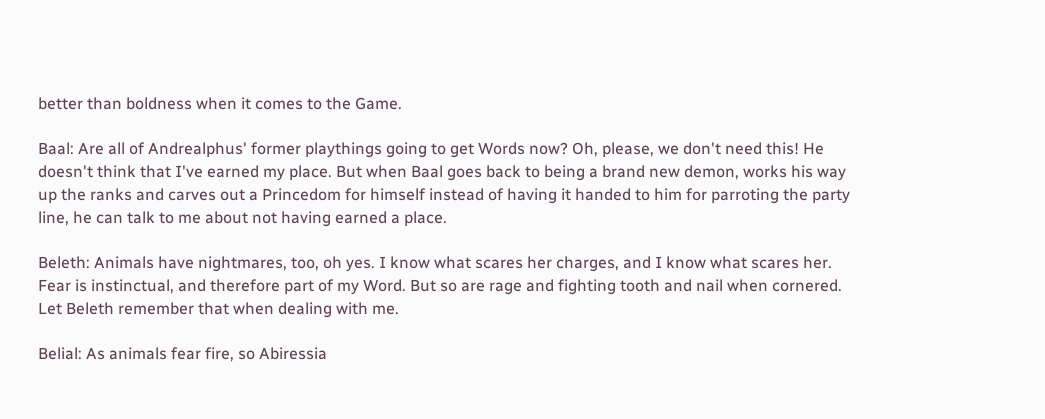better than boldness when it comes to the Game.

Baal: Are all of Andrealphus' former playthings going to get Words now? Oh, please, we don't need this! He doesn't think that I've earned my place. But when Baal goes back to being a brand new demon, works his way up the ranks and carves out a Princedom for himself instead of having it handed to him for parroting the party line, he can talk to me about not having earned a place.

Beleth: Animals have nightmares, too, oh yes. I know what scares her charges, and I know what scares her. Fear is instinctual, and therefore part of my Word. But so are rage and fighting tooth and nail when cornered. Let Beleth remember that when dealing with me.

Belial: As animals fear fire, so Abiressia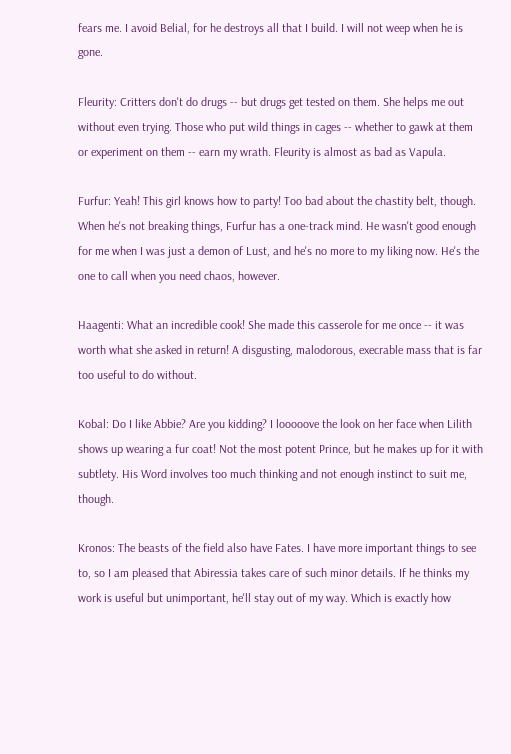fears me. I avoid Belial, for he destroys all that I build. I will not weep when he is gone.

Fleurity: Critters don't do drugs -- but drugs get tested on them. She helps me out without even trying. Those who put wild things in cages -- whether to gawk at them or experiment on them -- earn my wrath. Fleurity is almost as bad as Vapula.

Furfur: Yeah! This girl knows how to party! Too bad about the chastity belt, though. When he's not breaking things, Furfur has a one-track mind. He wasn't good enough for me when I was just a demon of Lust, and he's no more to my liking now. He's the one to call when you need chaos, however.

Haagenti: What an incredible cook! She made this casserole for me once -- it was worth what she asked in return! A disgusting, malodorous, execrable mass that is far too useful to do without.

Kobal: Do I like Abbie? Are you kidding? I looooove the look on her face when Lilith shows up wearing a fur coat! Not the most potent Prince, but he makes up for it with subtlety. His Word involves too much thinking and not enough instinct to suit me, though.

Kronos: The beasts of the field also have Fates. I have more important things to see to, so I am pleased that Abiressia takes care of such minor details. If he thinks my work is useful but unimportant, he'll stay out of my way. Which is exactly how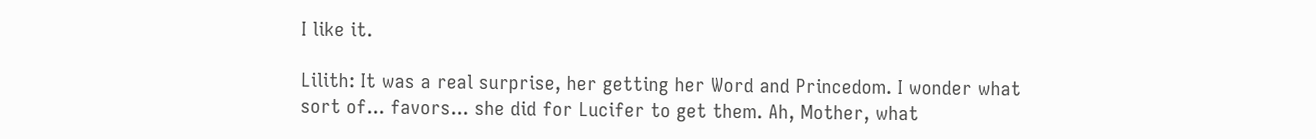I like it.

Lilith: It was a real surprise, her getting her Word and Princedom. I wonder what sort of... favors... she did for Lucifer to get them. Ah, Mother, what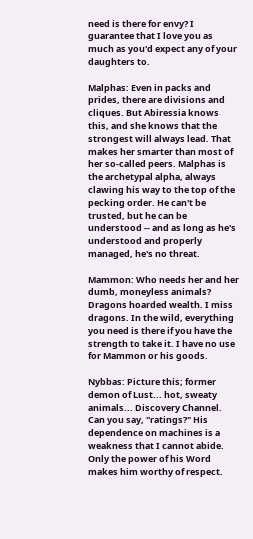need is there for envy? I guarantee that I love you as much as you'd expect any of your daughters to.

Malphas: Even in packs and prides, there are divisions and cliques. But Abiressia knows this, and she knows that the strongest will always lead. That makes her smarter than most of her so-called peers. Malphas is the archetypal alpha, always clawing his way to the top of the pecking order. He can't be trusted, but he can be understood -- and as long as he's understood and properly managed, he's no threat.

Mammon: Who needs her and her dumb, moneyless animals? Dragons hoarded wealth. I miss dragons. In the wild, everything you need is there if you have the strength to take it. I have no use for Mammon or his goods.

Nybbas: Picture this; former demon of Lust... hot, sweaty animals... Discovery Channel. Can you say, "ratings?" His dependence on machines is a weakness that I cannot abide. Only the power of his Word makes him worthy of respect.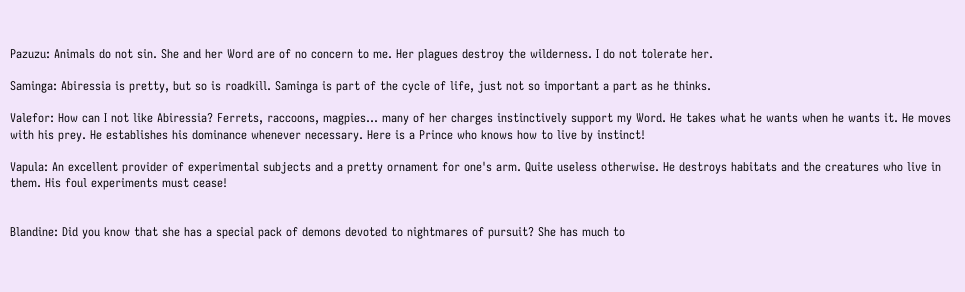Pazuzu: Animals do not sin. She and her Word are of no concern to me. Her plagues destroy the wilderness. I do not tolerate her.

Saminga: Abiressia is pretty, but so is roadkill. Saminga is part of the cycle of life, just not so important a part as he thinks.

Valefor: How can I not like Abiressia? Ferrets, raccoons, magpies... many of her charges instinctively support my Word. He takes what he wants when he wants it. He moves with his prey. He establishes his dominance whenever necessary. Here is a Prince who knows how to live by instinct!

Vapula: An excellent provider of experimental subjects and a pretty ornament for one's arm. Quite useless otherwise. He destroys habitats and the creatures who live in them. His foul experiments must cease!


Blandine: Did you know that she has a special pack of demons devoted to nightmares of pursuit? She has much to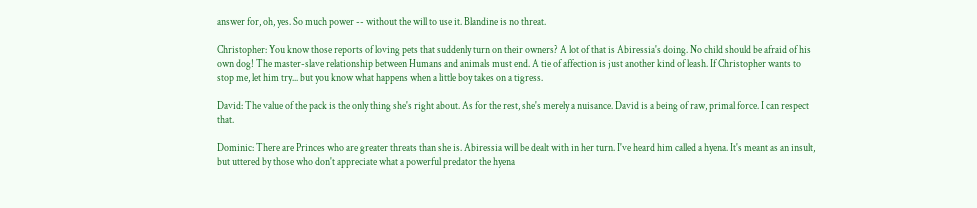answer for, oh, yes. So much power -- without the will to use it. Blandine is no threat.

Christopher: You know those reports of loving pets that suddenly turn on their owners? A lot of that is Abiressia's doing. No child should be afraid of his own dog! The master-slave relationship between Humans and animals must end. A tie of affection is just another kind of leash. If Christopher wants to stop me, let him try... but you know what happens when a little boy takes on a tigress.

David: The value of the pack is the only thing she's right about. As for the rest, she's merely a nuisance. David is a being of raw, primal force. I can respect that.

Dominic: There are Princes who are greater threats than she is. Abiressia will be dealt with in her turn. I've heard him called a hyena. It's meant as an insult, but uttered by those who don't appreciate what a powerful predator the hyena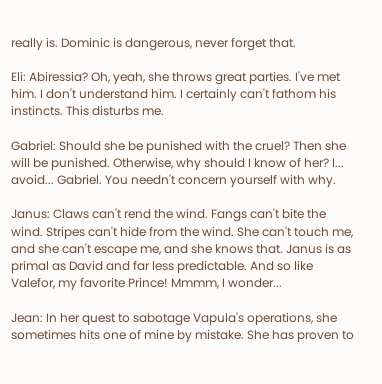really is. Dominic is dangerous, never forget that.

Eli: Abiressia? Oh, yeah, she throws great parties. I've met him. I don't understand him. I certainly can't fathom his instincts. This disturbs me.

Gabriel: Should she be punished with the cruel? Then she will be punished. Otherwise, why should I know of her? I... avoid... Gabriel. You needn't concern yourself with why.

Janus: Claws can't rend the wind. Fangs can't bite the wind. Stripes can't hide from the wind. She can't touch me, and she can't escape me, and she knows that. Janus is as primal as David and far less predictable. And so like Valefor, my favorite Prince! Mmmm, I wonder...

Jean: In her quest to sabotage Vapula's operations, she sometimes hits one of mine by mistake. She has proven to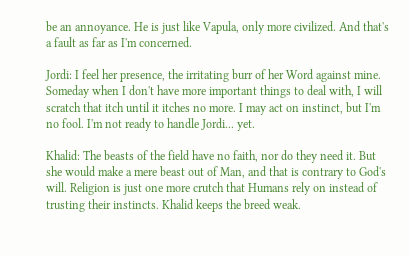be an annoyance. He is just like Vapula, only more civilized. And that's a fault as far as I'm concerned.

Jordi: I feel her presence, the irritating burr of her Word against mine. Someday when I don't have more important things to deal with, I will scratch that itch until it itches no more. I may act on instinct, but I'm no fool. I'm not ready to handle Jordi... yet.

Khalid: The beasts of the field have no faith, nor do they need it. But she would make a mere beast out of Man, and that is contrary to God's will. Religion is just one more crutch that Humans rely on instead of trusting their instincts. Khalid keeps the breed weak.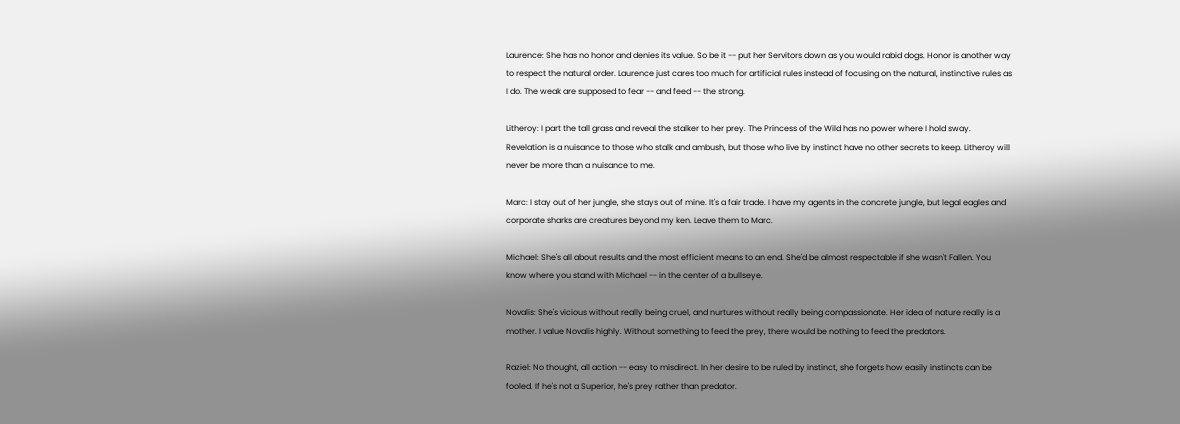Laurence: She has no honor and denies its value. So be it -- put her Servitors down as you would rabid dogs. Honor is another way to respect the natural order. Laurence just cares too much for artificial rules instead of focusing on the natural, instinctive rules as I do. The weak are supposed to fear -- and feed -- the strong.

Litheroy: I part the tall grass and reveal the stalker to her prey. The Princess of the Wild has no power where I hold sway. Revelation is a nuisance to those who stalk and ambush, but those who live by instinct have no other secrets to keep. Litheroy will never be more than a nuisance to me.

Marc: I stay out of her jungle, she stays out of mine. It's a fair trade. I have my agents in the concrete jungle, but legal eagles and corporate sharks are creatures beyond my ken. Leave them to Marc.

Michael: She's all about results and the most efficient means to an end. She'd be almost respectable if she wasn't Fallen. You know where you stand with Michael -- in the center of a bullseye.

Novalis: She's vicious without really being cruel, and nurtures without really being compassionate. Her idea of nature really is a mother. I value Novalis highly. Without something to feed the prey, there would be nothing to feed the predators.

Raziel: No thought, all action -- easy to misdirect. In her desire to be ruled by instinct, she forgets how easily instincts can be fooled. If he's not a Superior, he's prey rather than predator.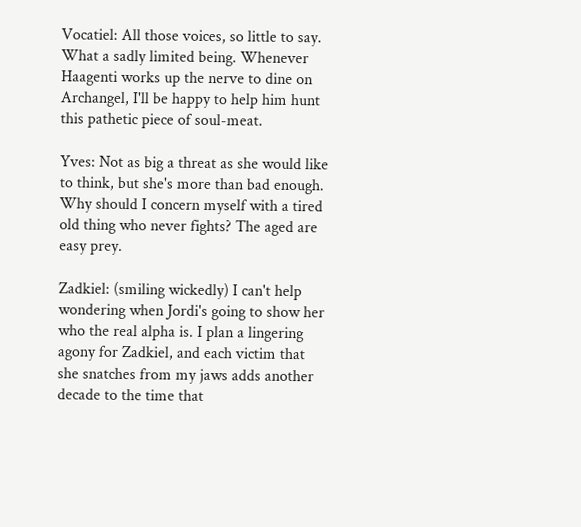Vocatiel: All those voices, so little to say. What a sadly limited being. Whenever Haagenti works up the nerve to dine on Archangel, I'll be happy to help him hunt this pathetic piece of soul-meat.

Yves: Not as big a threat as she would like to think, but she's more than bad enough. Why should I concern myself with a tired old thing who never fights? The aged are easy prey.

Zadkiel: (smiling wickedly) I can't help wondering when Jordi's going to show her who the real alpha is. I plan a lingering agony for Zadkiel, and each victim that she snatches from my jaws adds another decade to the time that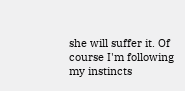she will suffer it. Of course I'm following my instincts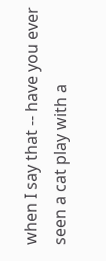when I say that -- have you ever seen a cat play with a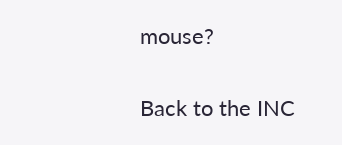mouse?


Back to the INC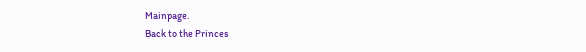Mainpage.
Back to the Princes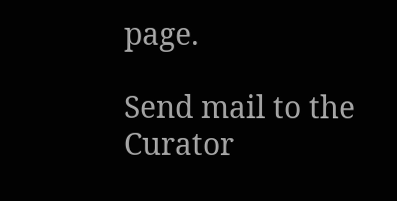page.

Send mail to the Curator